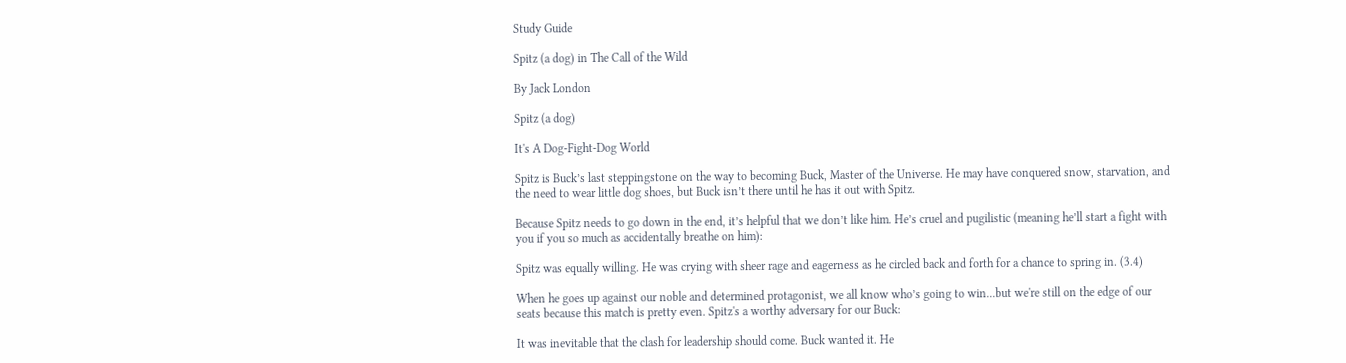Study Guide

Spitz (a dog) in The Call of the Wild

By Jack London

Spitz (a dog)

It's A Dog-Fight-Dog World

Spitz is Buck’s last steppingstone on the way to becoming Buck, Master of the Universe. He may have conquered snow, starvation, and the need to wear little dog shoes, but Buck isn’t there until he has it out with Spitz.

Because Spitz needs to go down in the end, it’s helpful that we don’t like him. He’s cruel and pugilistic (meaning he’ll start a fight with you if you so much as accidentally breathe on him):

Spitz was equally willing. He was crying with sheer rage and eagerness as he circled back and forth for a chance to spring in. (3.4)

When he goes up against our noble and determined protagonist, we all know who’s going to win...but we're still on the edge of our seats because this match is pretty even. Spitz's a worthy adversary for our Buck:

It was inevitable that the clash for leadership should come. Buck wanted it. He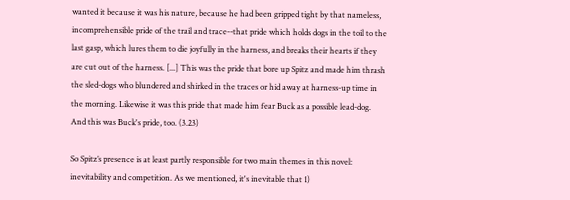wanted it because it was his nature, because he had been gripped tight by that nameless, incomprehensible pride of the trail and trace--that pride which holds dogs in the toil to the last gasp, which lures them to die joyfully in the harness, and breaks their hearts if they are cut out of the harness. [...] This was the pride that bore up Spitz and made him thrash the sled-dogs who blundered and shirked in the traces or hid away at harness-up time in the morning. Likewise it was this pride that made him fear Buck as a possible lead-dog. And this was Buck's pride, too. (3.23)

So Spitz’s presence is at least partly responsible for two main themes in this novel: inevitability and competition. As we mentioned, it's inevitable that 1)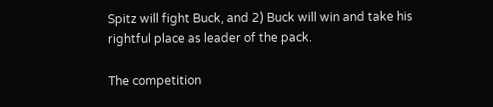Spitz will fight Buck, and 2) Buck will win and take his rightful place as leader of the pack.

The competition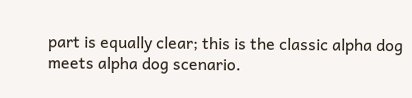part is equally clear; this is the classic alpha dog meets alpha dog scenario.